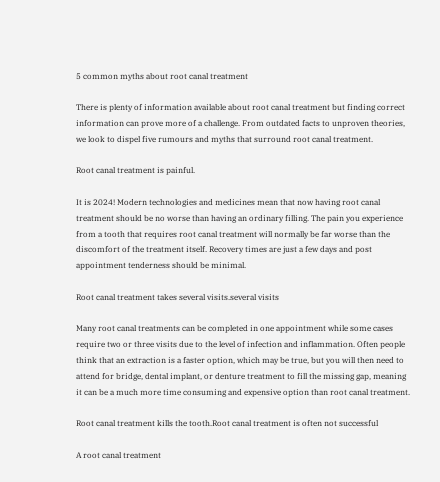5 common myths about root canal treatment

There is plenty of information available about root canal treatment but finding correct information can prove more of a challenge. From outdated facts to unproven theories, we look to dispel five rumours and myths that surround root canal treatment.

Root canal treatment is painful.

It is 2024! Modern technologies and medicines mean that now having root canal treatment should be no worse than having an ordinary filling. The pain you experience from a tooth that requires root canal treatment will normally be far worse than the discomfort of the treatment itself. Recovery times are just a few days and post appointment tenderness should be minimal.

Root canal treatment takes several visits.several visits

Many root canal treatments can be completed in one appointment while some cases require two or three visits due to the level of infection and inflammation. Often people think that an extraction is a faster option, which may be true, but you will then need to attend for bridge, dental implant, or denture treatment to fill the missing gap, meaning it can be a much more time consuming and expensive option than root canal treatment.

Root canal treatment kills the tooth.Root canal treatment is often not successful

A root canal treatment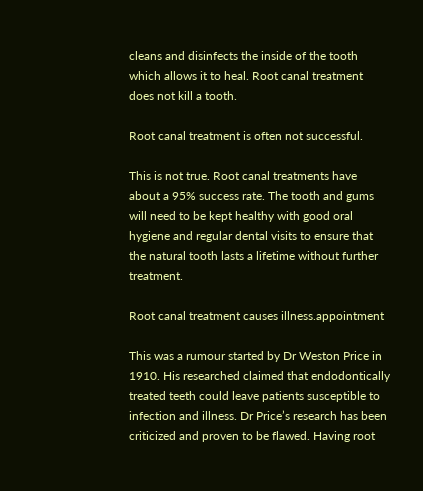cleans and disinfects the inside of the tooth which allows it to heal. Root canal treatment does not kill a tooth.

Root canal treatment is often not successful.

This is not true. Root canal treatments have about a 95% success rate. The tooth and gums will need to be kept healthy with good oral hygiene and regular dental visits to ensure that the natural tooth lasts a lifetime without further treatment.

Root canal treatment causes illness.appointment

This was a rumour started by Dr Weston Price in 1910. His researched claimed that endodontically treated teeth could leave patients susceptible to infection and illness. Dr Price’s research has been criticized and proven to be flawed. Having root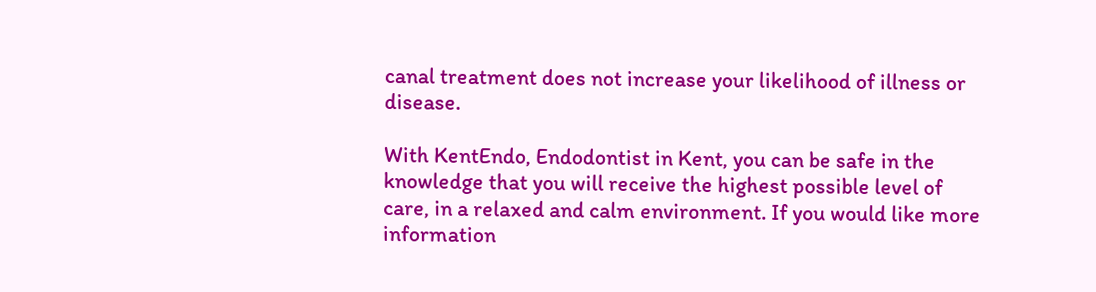canal treatment does not increase your likelihood of illness or disease.

With KentEndo, Endodontist in Kent, you can be safe in the knowledge that you will receive the highest possible level of care, in a relaxed and calm environment. If you would like more information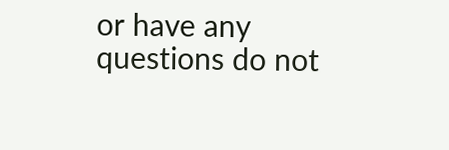or have any questions do not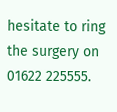hesitate to ring the surgery on 01622 225555.